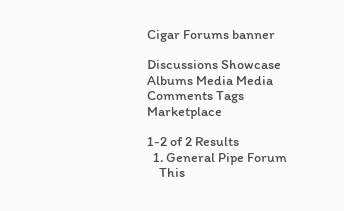Cigar Forums banner

Discussions Showcase Albums Media Media Comments Tags Marketplace

1-2 of 2 Results
  1. General Pipe Forum
    This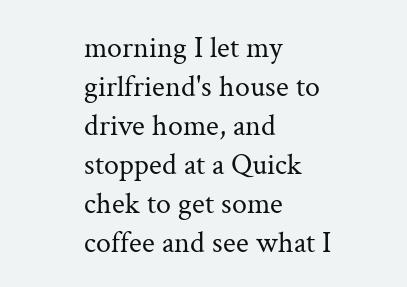morning I let my girlfriend's house to drive home, and stopped at a Quick chek to get some coffee and see what I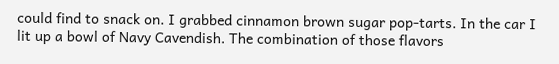could find to snack on. I grabbed cinnamon brown sugar pop-tarts. In the car I lit up a bowl of Navy Cavendish. The combination of those flavors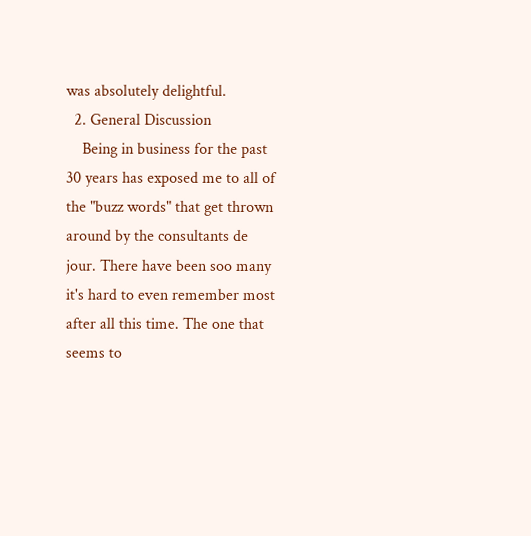was absolutely delightful.
  2. General Discussion
    Being in business for the past 30 years has exposed me to all of the "buzz words" that get thrown around by the consultants de jour. There have been soo many it's hard to even remember most after all this time. The one that seems to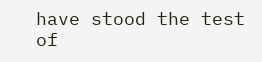have stood the test of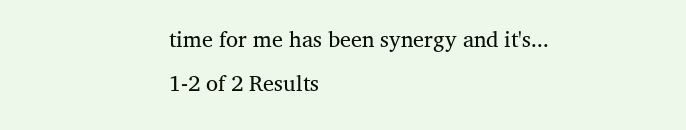time for me has been synergy and it's...
1-2 of 2 Results